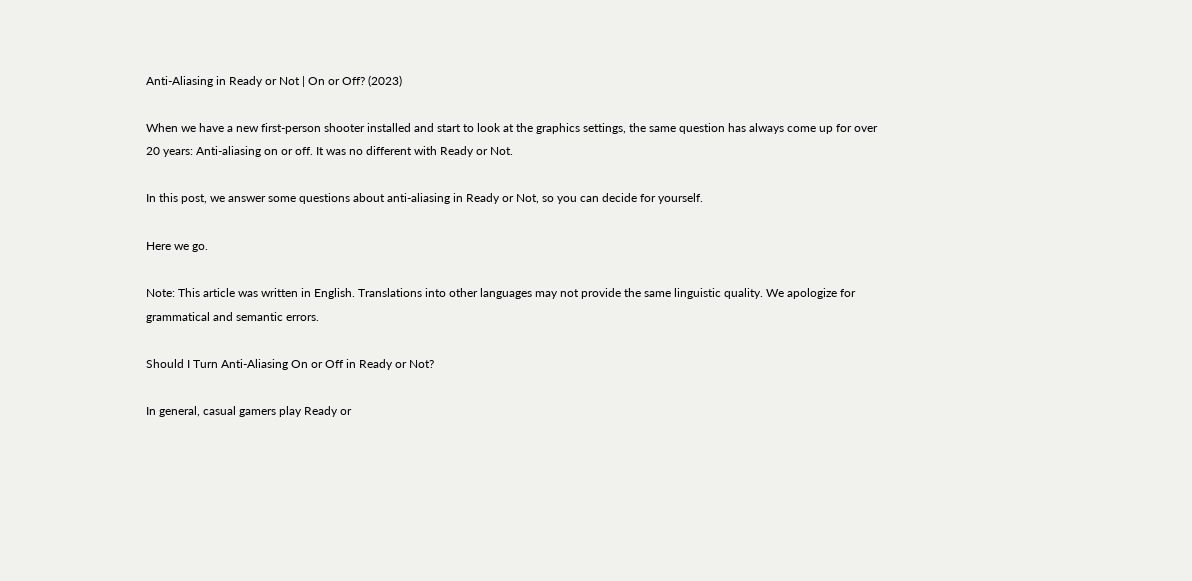Anti-Aliasing in Ready or Not | On or Off? (2023)

When we have a new first-person shooter installed and start to look at the graphics settings, the same question has always come up for over 20 years: Anti-aliasing on or off. It was no different with Ready or Not.

In this post, we answer some questions about anti-aliasing in Ready or Not, so you can decide for yourself.

Here we go.

Note: This article was written in English. Translations into other languages may not provide the same linguistic quality. We apologize for grammatical and semantic errors.

Should I Turn Anti-Aliasing On or Off in Ready or Not?

In general, casual gamers play Ready or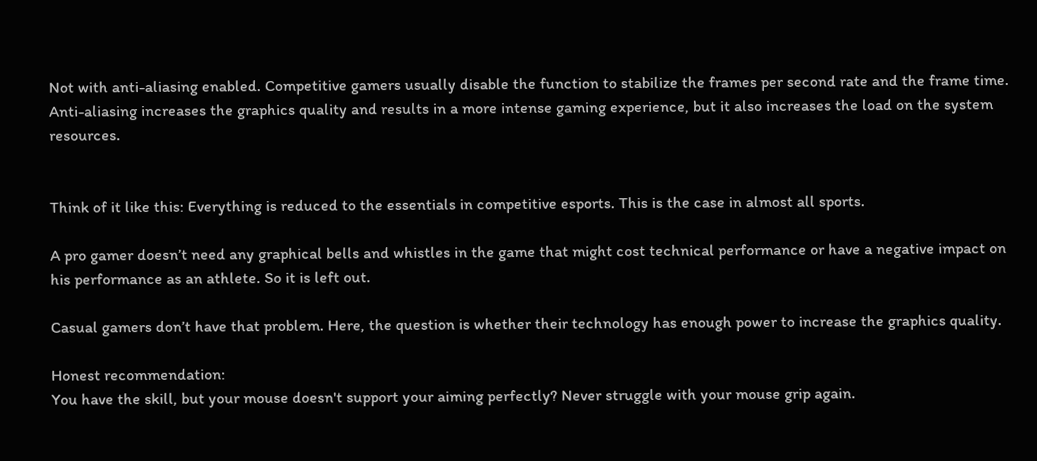Not with anti-aliasing enabled. Competitive gamers usually disable the function to stabilize the frames per second rate and the frame time. Anti-aliasing increases the graphics quality and results in a more intense gaming experience, but it also increases the load on the system resources.


Think of it like this: Everything is reduced to the essentials in competitive esports. This is the case in almost all sports.

A pro gamer doesn’t need any graphical bells and whistles in the game that might cost technical performance or have a negative impact on his performance as an athlete. So it is left out.

Casual gamers don’t have that problem. Here, the question is whether their technology has enough power to increase the graphics quality.

Honest recommendation:
You have the skill, but your mouse doesn't support your aiming perfectly? Never struggle with your mouse grip again.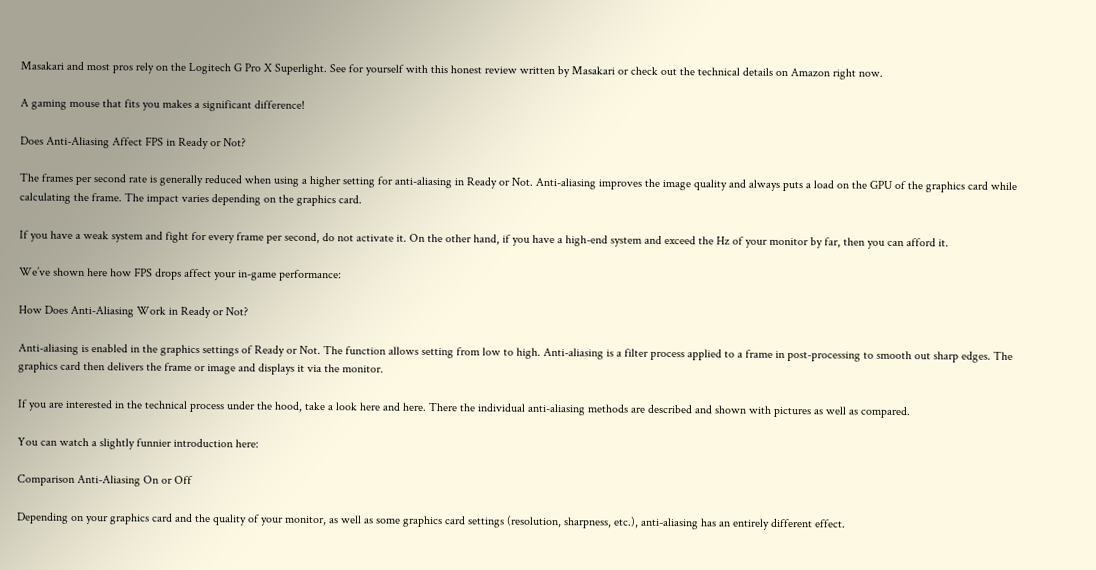Masakari and most pros rely on the Logitech G Pro X Superlight. See for yourself with this honest review written by Masakari or check out the technical details on Amazon right now.

A gaming mouse that fits you makes a significant difference!

Does Anti-Aliasing Affect FPS in Ready or Not?

The frames per second rate is generally reduced when using a higher setting for anti-aliasing in Ready or Not. Anti-aliasing improves the image quality and always puts a load on the GPU of the graphics card while calculating the frame. The impact varies depending on the graphics card.

If you have a weak system and fight for every frame per second, do not activate it. On the other hand, if you have a high-end system and exceed the Hz of your monitor by far, then you can afford it.

We’ve shown here how FPS drops affect your in-game performance:

How Does Anti-Aliasing Work in Ready or Not?

Anti-aliasing is enabled in the graphics settings of Ready or Not. The function allows setting from low to high. Anti-aliasing is a filter process applied to a frame in post-processing to smooth out sharp edges. The graphics card then delivers the frame or image and displays it via the monitor.

If you are interested in the technical process under the hood, take a look here and here. There the individual anti-aliasing methods are described and shown with pictures as well as compared.

You can watch a slightly funnier introduction here:

Comparison Anti-Aliasing On or Off

Depending on your graphics card and the quality of your monitor, as well as some graphics card settings (resolution, sharpness, etc.), anti-aliasing has an entirely different effect.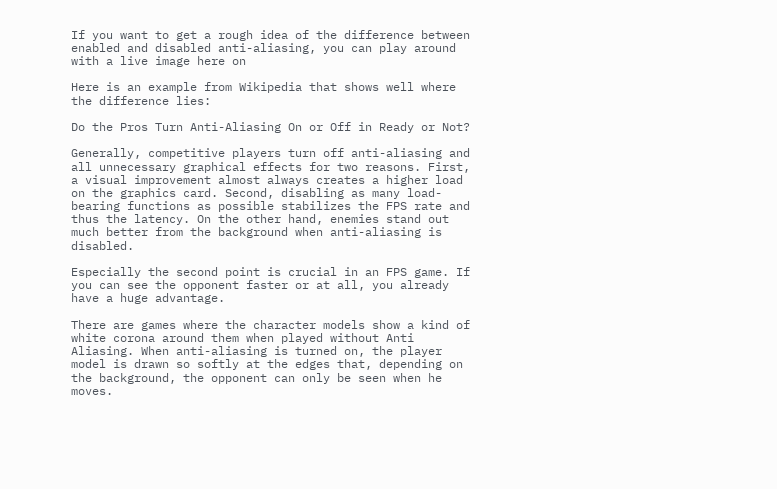If you want to get a rough idea of the difference between enabled and disabled anti-aliasing, you can play around with a live image here on

Here is an example from Wikipedia that shows well where the difference lies:

Do the Pros Turn Anti-Aliasing On or Off in Ready or Not?

Generally, competitive players turn off anti-aliasing and all unnecessary graphical effects for two reasons. First, a visual improvement almost always creates a higher load on the graphics card. Second, disabling as many load-bearing functions as possible stabilizes the FPS rate and thus the latency. On the other hand, enemies stand out much better from the background when anti-aliasing is disabled.

Especially the second point is crucial in an FPS game. If you can see the opponent faster or at all, you already have a huge advantage.

There are games where the character models show a kind of white corona around them when played without Anti Aliasing. When anti-aliasing is turned on, the player model is drawn so softly at the edges that, depending on the background, the opponent can only be seen when he moves.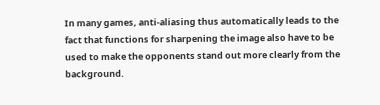In many games, anti-aliasing thus automatically leads to the fact that functions for sharpening the image also have to be used to make the opponents stand out more clearly from the background.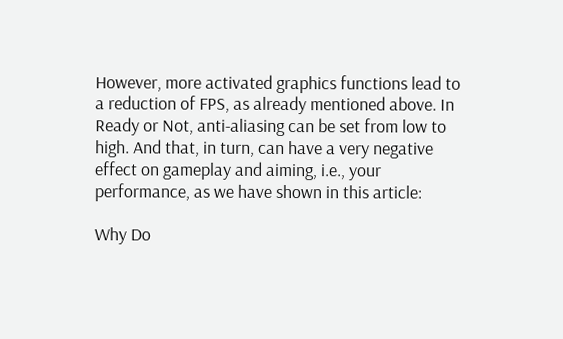However, more activated graphics functions lead to a reduction of FPS, as already mentioned above. In Ready or Not, anti-aliasing can be set from low to high. And that, in turn, can have a very negative effect on gameplay and aiming, i.e., your performance, as we have shown in this article:

Why Do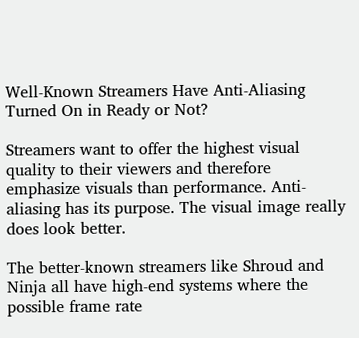Well-Known Streamers Have Anti-Aliasing Turned On in Ready or Not?

Streamers want to offer the highest visual quality to their viewers and therefore emphasize visuals than performance. Anti-aliasing has its purpose. The visual image really does look better.

The better-known streamers like Shroud and Ninja all have high-end systems where the possible frame rate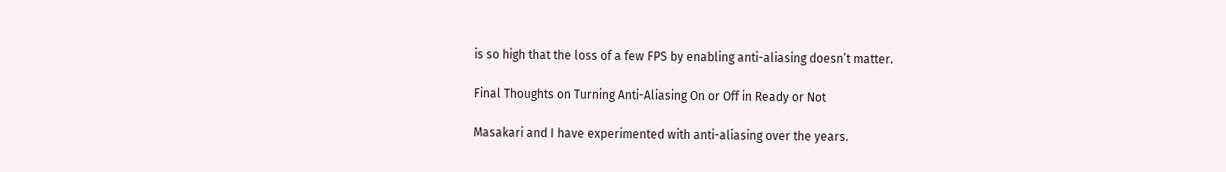is so high that the loss of a few FPS by enabling anti-aliasing doesn’t matter.

Final Thoughts on Turning Anti-Aliasing On or Off in Ready or Not

Masakari and I have experimented with anti-aliasing over the years.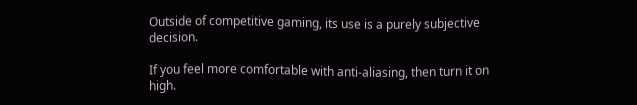Outside of competitive gaming, its use is a purely subjective decision.

If you feel more comfortable with anti-aliasing, then turn it on high.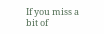If you miss a bit of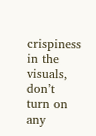crispiness in the visuals, don’t turn on any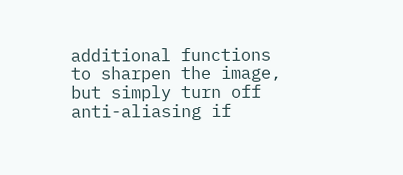additional functions to sharpen the image, but simply turn off anti-aliasing if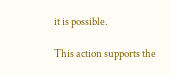it is possible.

This action supports the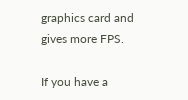graphics card and gives more FPS.

If you have a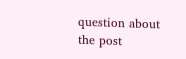question about the post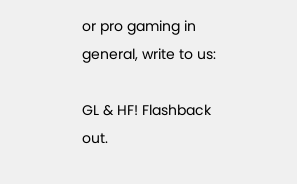or pro gaming in general, write to us:

GL & HF! Flashback out.